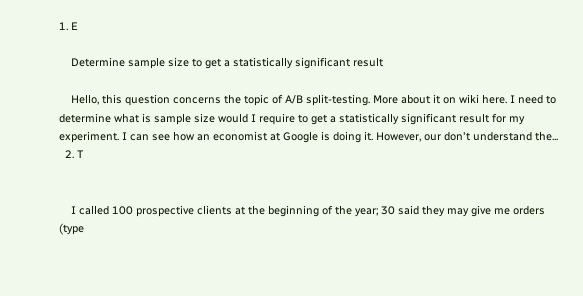1. E

    Determine sample size to get a statistically significant result

    Hello, this question concerns the topic of A/B split-testing. More about it on wiki here. I need to determine what is sample size would I require to get a statistically significant result for my experiment. I can see how an economist at Google is doing it. However, our don't understand the...
  2. T


    I called 100 prospective clients at the beginning of the year; 30 said they may give me orders (type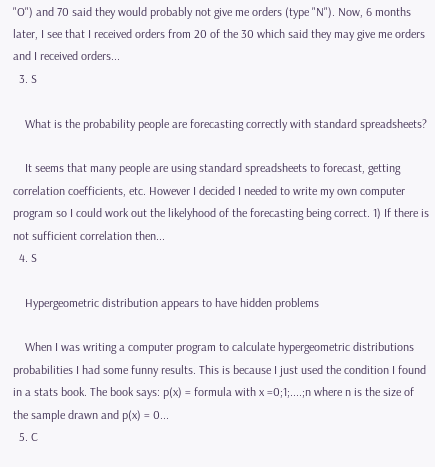"O") and 70 said they would probably not give me orders (type "N"). Now, 6 months later, I see that I received orders from 20 of the 30 which said they may give me orders and I received orders...
  3. S

    What is the probability people are forecasting correctly with standard spreadsheets?

    It seems that many people are using standard spreadsheets to forecast, getting correlation coefficients, etc. However I decided I needed to write my own computer program so I could work out the likelyhood of the forecasting being correct. 1) If there is not sufficient correlation then...
  4. S

    Hypergeometric distribution appears to have hidden problems

    When I was writing a computer program to calculate hypergeometric distributions probabilities I had some funny results. This is because I just used the condition I found in a stats book. The book says: p(x) = formula with x =0;1;....;n where n is the size of the sample drawn and p(x) = 0...
  5. C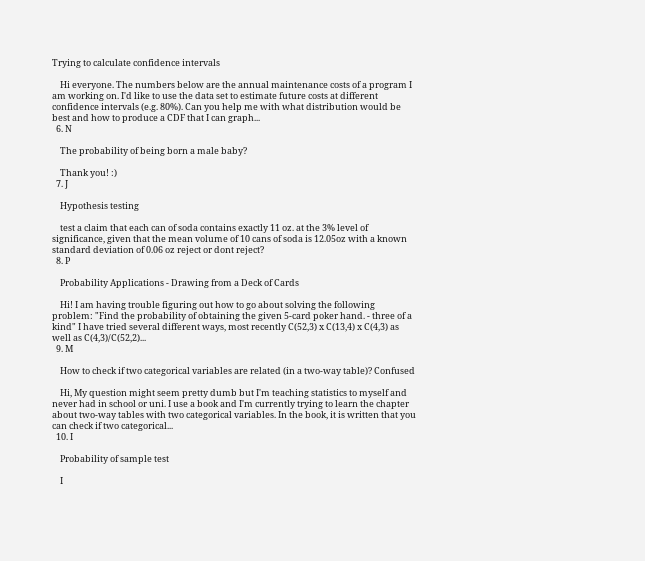Trying to calculate confidence intervals

    Hi everyone. The numbers below are the annual maintenance costs of a program I am working on. I'd like to use the data set to estimate future costs at different confidence intervals (e.g. 80%). Can you help me with what distribution would be best and how to produce a CDF that I can graph...
  6. N

    The probability of being born a male baby?

    Thank you! :)
  7. J

    Hypothesis testing

    test a claim that each can of soda contains exactly 11 oz. at the 3% level of significance, given that the mean volume of 10 cans of soda is 12.05oz with a known standard deviation of 0.06 oz reject or dont reject?
  8. P

    Probability Applications - Drawing from a Deck of Cards

    Hi! I am having trouble figuring out how to go about solving the following problem: "Find the probability of obtaining the given 5-card poker hand. - three of a kind" I have tried several different ways, most recently C(52,3) x C(13,4) x C(4,3) as well as C(4,3)/C(52,2)...
  9. M

    How to check if two categorical variables are related (in a two-way table)? Confused

    Hi, My question might seem pretty dumb but I'm teaching statistics to myself and never had in school or uni. I use a book and I'm currently trying to learn the chapter about two-way tables with two categorical variables. In the book, it is written that you can check if two categorical...
  10. I

    Probability of sample test

    I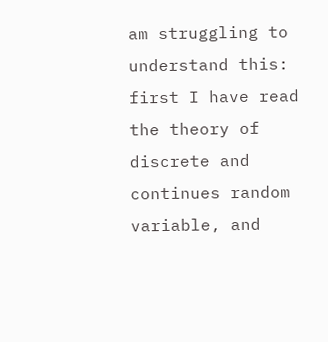am struggling to understand this: first I have read the theory of discrete and continues random variable, and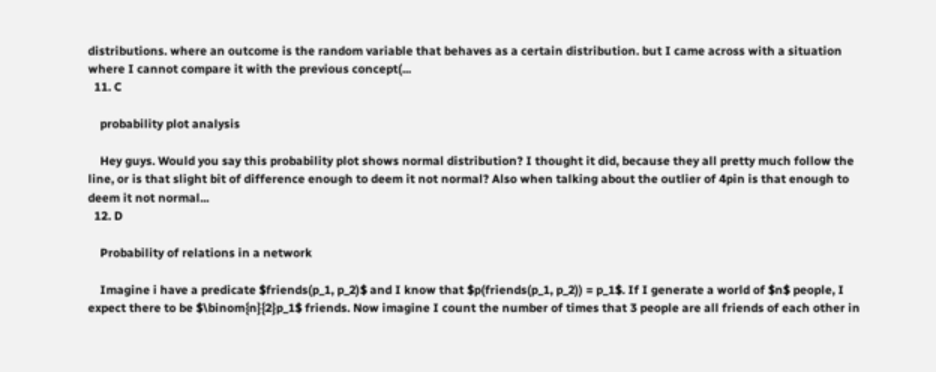distributions. where an outcome is the random variable that behaves as a certain distribution. but I came across with a situation where I cannot compare it with the previous concept(...
  11. C

    probability plot analysis

    Hey guys. Would you say this probability plot shows normal distribution? I thought it did, because they all pretty much follow the line, or is that slight bit of difference enough to deem it not normal? Also when talking about the outlier of 4pin is that enough to deem it not normal...
  12. D

    Probability of relations in a network

    Imagine i have a predicate $friends(p_1, p_2)$ and I know that $p(friends(p_1, p_2)) = p_1$. If I generate a world of $n$ people, I expect there to be $\binom{n}{2}p_1$ friends. Now imagine I count the number of times that 3 people are all friends of each other in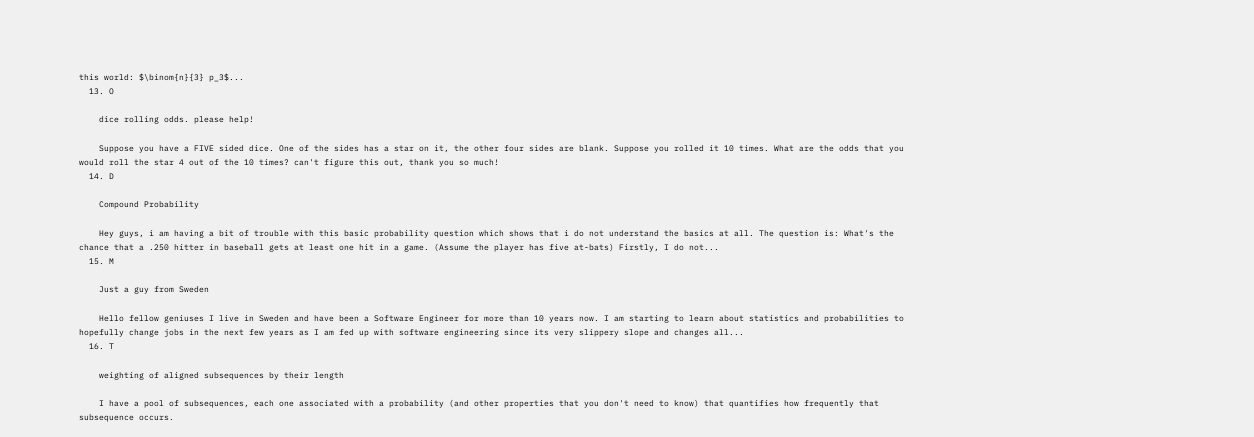this world: $\binom{n}{3} p_3$...
  13. O

    dice rolling odds. please help!

    Suppose you have a FIVE sided dice. One of the sides has a star on it, the other four sides are blank. Suppose you rolled it 10 times. What are the odds that you would roll the star 4 out of the 10 times? can't figure this out, thank you so much!
  14. D

    Compound Probability

    Hey guys, i am having a bit of trouble with this basic probability question which shows that i do not understand the basics at all. The question is: What's the chance that a .250 hitter in baseball gets at least one hit in a game. (Assume the player has five at-bats) Firstly, I do not...
  15. M

    Just a guy from Sweden

    Hello fellow geniuses I live in Sweden and have been a Software Engineer for more than 10 years now. I am starting to learn about statistics and probabilities to hopefully change jobs in the next few years as I am fed up with software engineering since its very slippery slope and changes all...
  16. T

    weighting of aligned subsequences by their length

    I have a pool of subsequences, each one associated with a probability (and other properties that you don't need to know) that quantifies how frequently that subsequence occurs.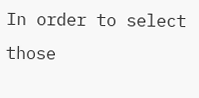In order to select those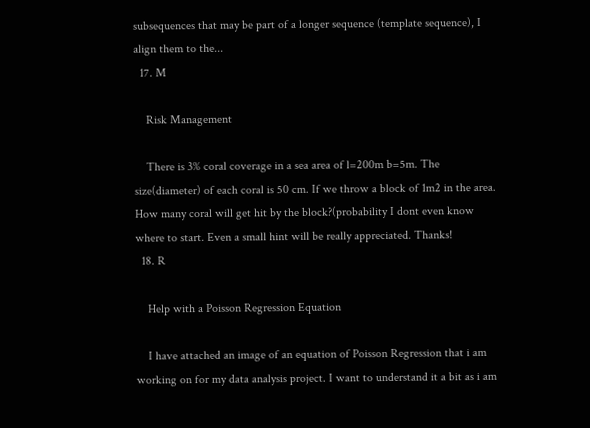subsequences that may be part of a longer sequence (template sequence), I align them to the...
  17. M

    Risk Management

    There is 3% coral coverage in a sea area of l=200m b=5m. The size(diameter) of each coral is 50 cm. If we throw a block of 1m2 in the area. How many coral will get hit by the block?(probability I dont even know where to start. Even a small hint will be really appreciated. Thanks!
  18. R

    Help with a Poisson Regression Equation

    I have attached an image of an equation of Poisson Regression that i am working on for my data analysis project. I want to understand it a bit as i am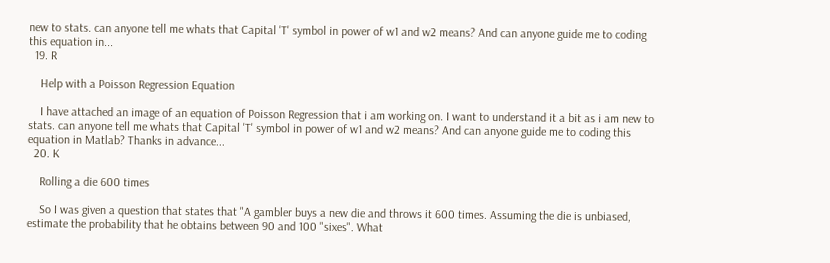new to stats. can anyone tell me whats that Capital 'T' symbol in power of w1 and w2 means? And can anyone guide me to coding this equation in...
  19. R

    Help with a Poisson Regression Equation

    I have attached an image of an equation of Poisson Regression that i am working on. I want to understand it a bit as i am new to stats. can anyone tell me whats that Capital 'T' symbol in power of w1 and w2 means? And can anyone guide me to coding this equation in Matlab? Thanks in advance...
  20. K

    Rolling a die 600 times

    So I was given a question that states that "A gambler buys a new die and throws it 600 times. Assuming the die is unbiased, estimate the probability that he obtains between 90 and 100 "sixes". What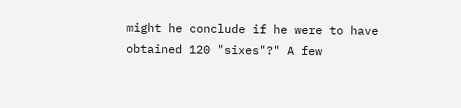might he conclude if he were to have obtained 120 "sixes"?" A few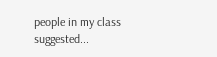people in my class suggested...